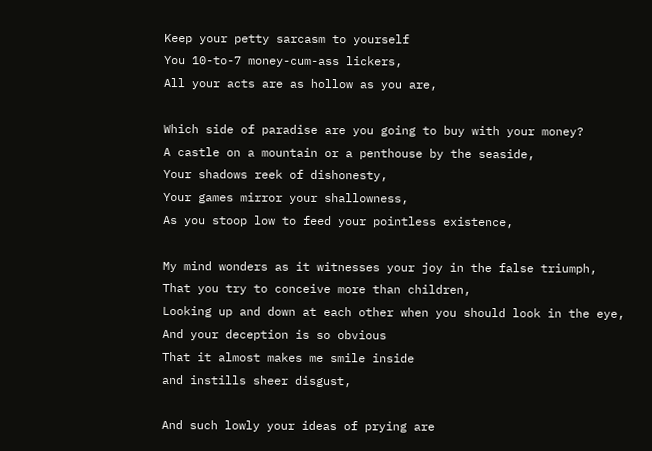Keep your petty sarcasm to yourself
You 10-to-7 money-cum-ass lickers,
All your acts are as hollow as you are,

Which side of paradise are you going to buy with your money?
A castle on a mountain or a penthouse by the seaside,
Your shadows reek of dishonesty,
Your games mirror your shallowness,
As you stoop low to feed your pointless existence,

My mind wonders as it witnesses your joy in the false triumph,
That you try to conceive more than children,
Looking up and down at each other when you should look in the eye,
And your deception is so obvious
That it almost makes me smile inside
and instills sheer disgust,

And such lowly your ideas of prying are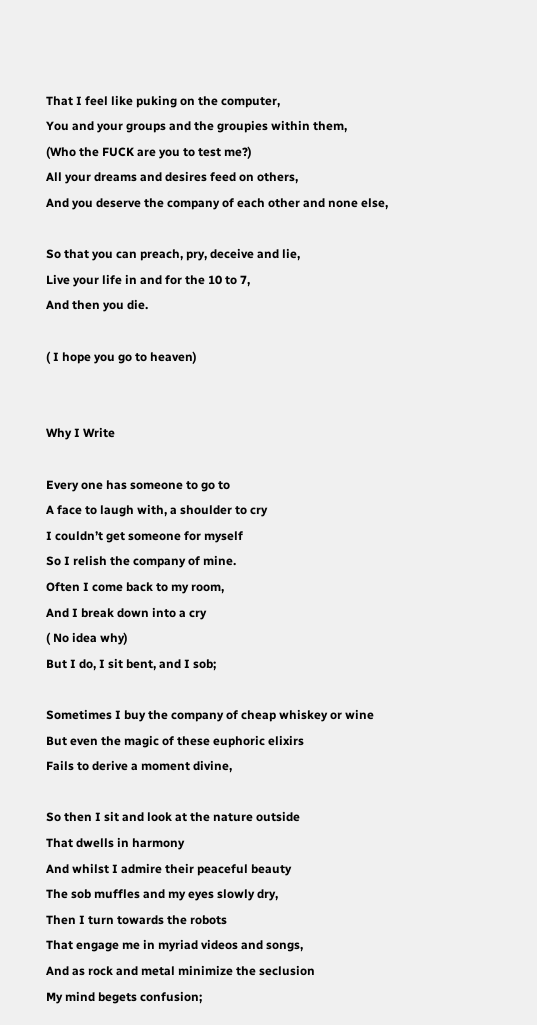That I feel like puking on the computer,
You and your groups and the groupies within them,
(Who the FUCK are you to test me?)
All your dreams and desires feed on others,
And you deserve the company of each other and none else,

So that you can preach, pry, deceive and lie,
Live your life in and for the 10 to 7,
And then you die.

( I hope you go to heaven)


Why I Write

Every one has someone to go to
A face to laugh with, a shoulder to cry
I couldn’t get someone for myself
So I relish the company of mine.
Often I come back to my room,
And I break down into a cry
( No idea why)
But I do, I sit bent, and I sob;

Sometimes I buy the company of cheap whiskey or wine
But even the magic of these euphoric elixirs
Fails to derive a moment divine,

So then I sit and look at the nature outside
That dwells in harmony
And whilst I admire their peaceful beauty
The sob muffles and my eyes slowly dry,
Then I turn towards the robots
That engage me in myriad videos and songs,
And as rock and metal minimize the seclusion
My mind begets confusion;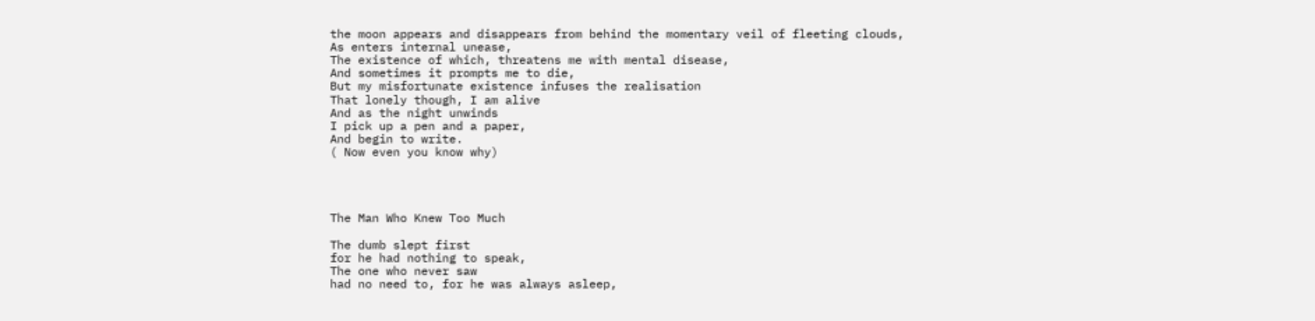the moon appears and disappears from behind the momentary veil of fleeting clouds,
As enters internal unease,
The existence of which, threatens me with mental disease,
And sometimes it prompts me to die,
But my misfortunate existence infuses the realisation
That lonely though, I am alive
And as the night unwinds
I pick up a pen and a paper,
And begin to write.
( Now even you know why)




The Man Who Knew Too Much

The dumb slept first
for he had nothing to speak,
The one who never saw
had no need to, for he was always asleep,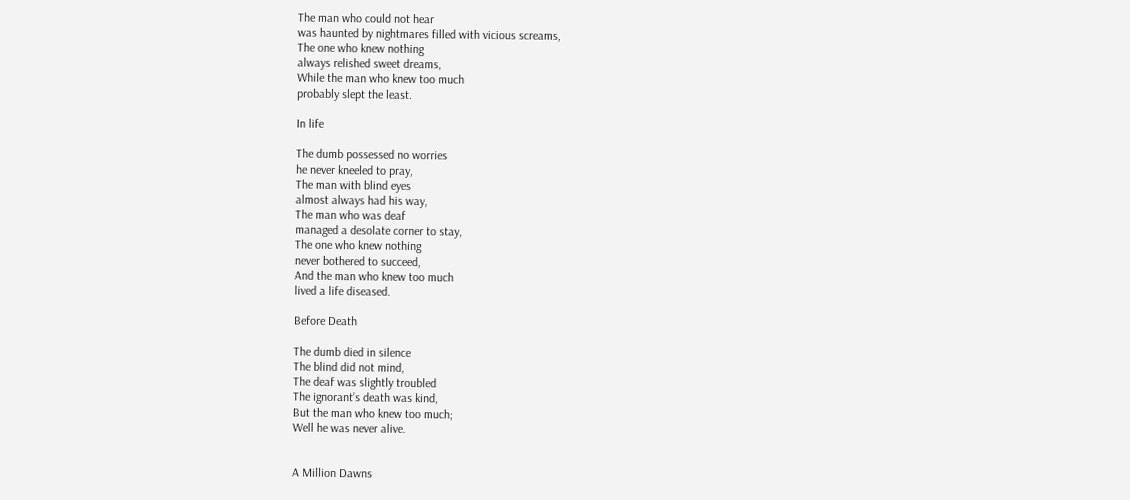The man who could not hear
was haunted by nightmares filled with vicious screams,
The one who knew nothing
always relished sweet dreams,
While the man who knew too much
probably slept the least.

In life

The dumb possessed no worries
he never kneeled to pray,
The man with blind eyes
almost always had his way,
The man who was deaf
managed a desolate corner to stay,
The one who knew nothing
never bothered to succeed,
And the man who knew too much
lived a life diseased.

Before Death

The dumb died in silence
The blind did not mind,
The deaf was slightly troubled
The ignorant’s death was kind,
But the man who knew too much;
Well he was never alive.


A Million Dawns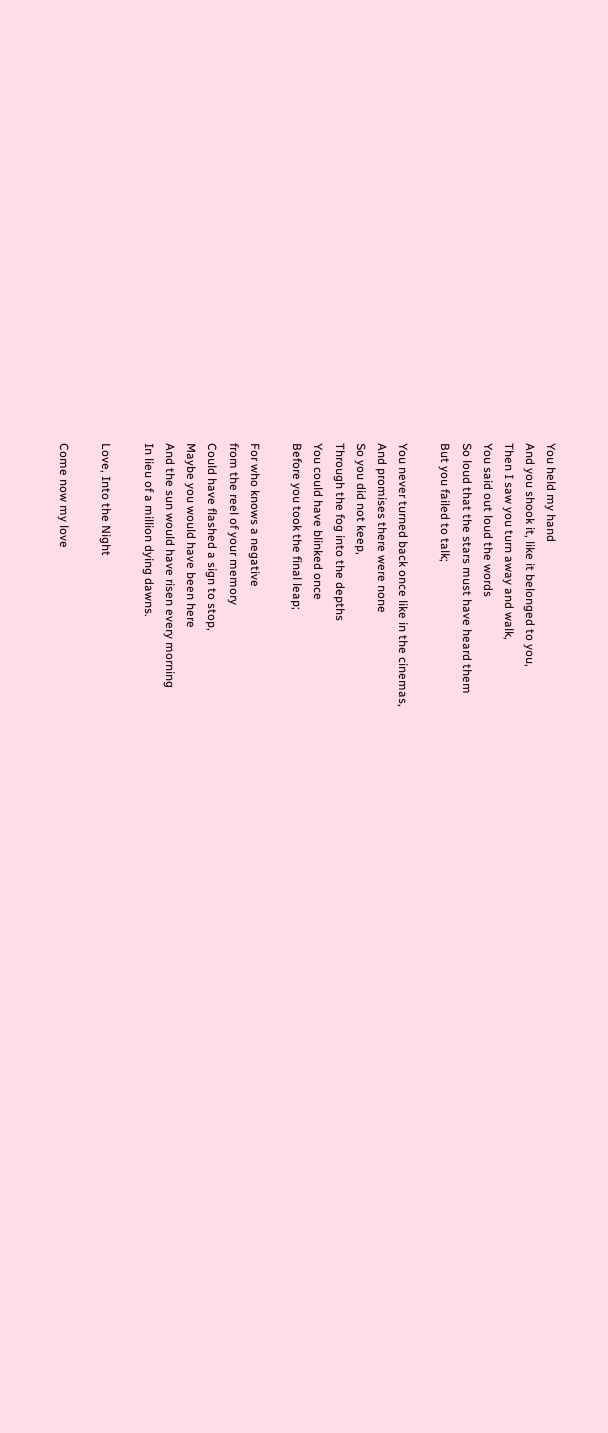You held my hand
And you shook it, like it belonged to you,
Then I saw you turn away and walk,
You said out loud the words
So loud that the stars must have heard them
But you failed to talk;

You never turned back once like in the cinemas,
And promises there were none
So you did not keep,
Through the fog into the depths
You could have blinked once
Before you took the final leap;

For who knows a negative
from the reel of your memory
Could have flashed a sign to stop,
Maybe you would have been here
And the sun would have risen every morning
In lieu of a million dying dawns.

Love, Into the Night

Come now my love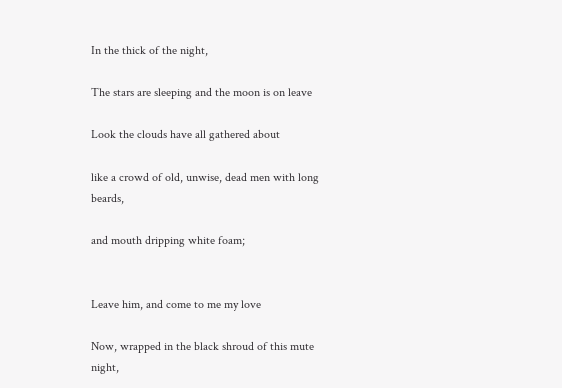In the thick of the night,

The stars are sleeping and the moon is on leave

Look the clouds have all gathered about

like a crowd of old, unwise, dead men with long beards,

and mouth dripping white foam;


Leave him, and come to me my love

Now, wrapped in the black shroud of this mute night,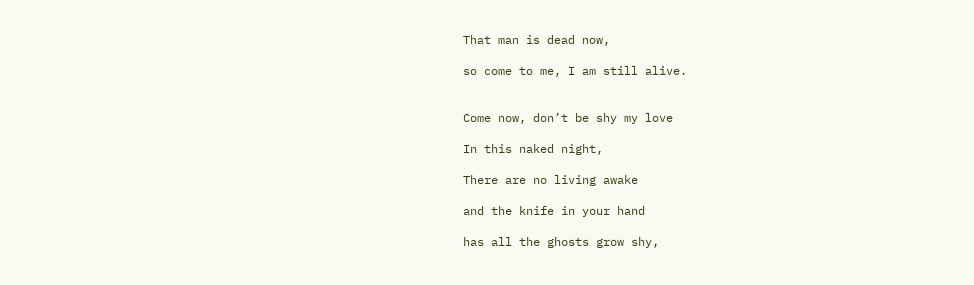That man is dead now,

so come to me, I am still alive.


Come now, don’t be shy my love

In this naked night,

There are no living awake

and the knife in your hand

has all the ghosts grow shy,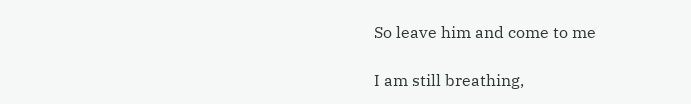So leave him and come to me

I am still breathing,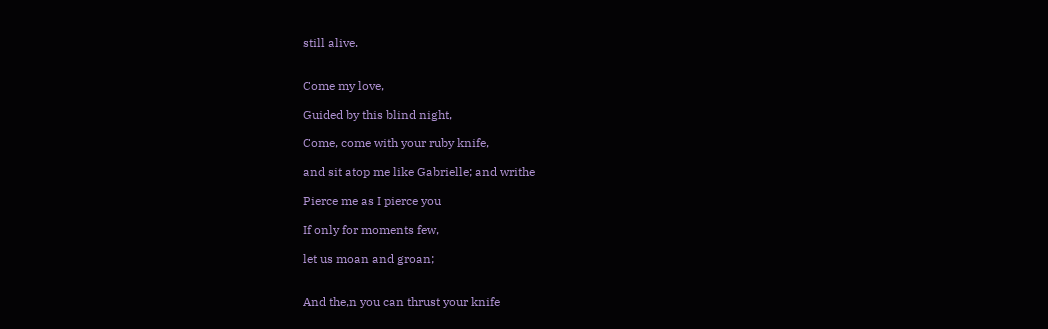still alive.


Come my love,

Guided by this blind night,

Come, come with your ruby knife,

and sit atop me like Gabrielle; and writhe

Pierce me as I pierce you

If only for moments few,

let us moan and groan;


And the,n you can thrust your knife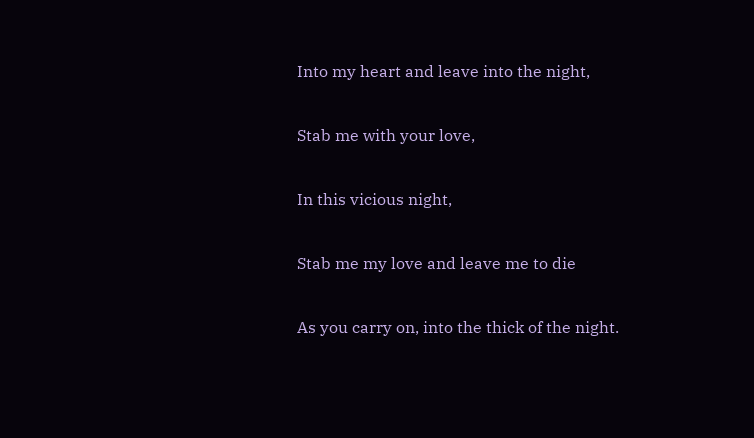Into my heart and leave into the night,

Stab me with your love,

In this vicious night,

Stab me my love and leave me to die

As you carry on, into the thick of the night.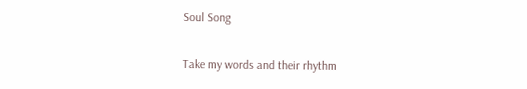Soul Song

Take my words and their rhythm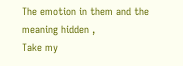The emotion in them and the meaning hidden ,
Take my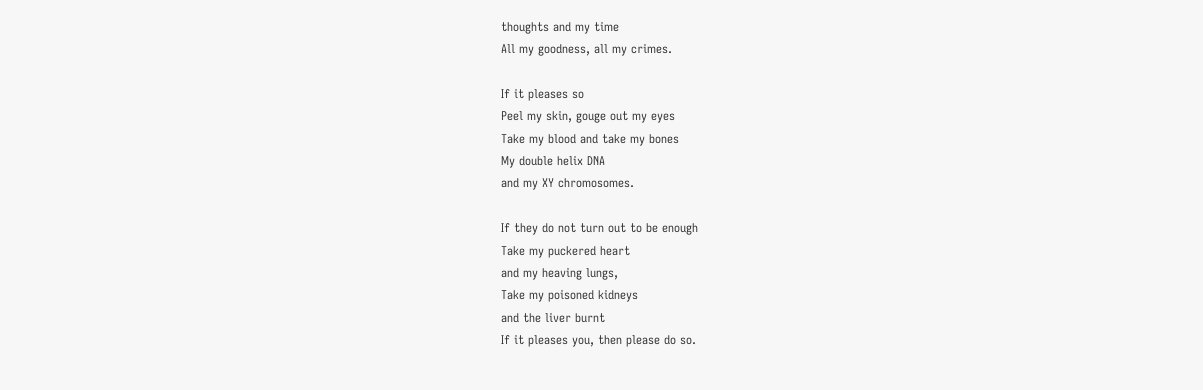thoughts and my time
All my goodness, all my crimes.

If it pleases so
Peel my skin, gouge out my eyes
Take my blood and take my bones
My double helix DNA
and my XY chromosomes.

If they do not turn out to be enough
Take my puckered heart
and my heaving lungs,
Take my poisoned kidneys
and the liver burnt
If it pleases you, then please do so.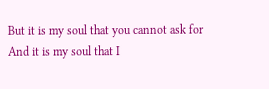But it is my soul that you cannot ask for
And it is my soul that I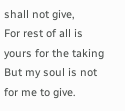shall not give,
For rest of all is yours for the taking
But my soul is not for me to give.